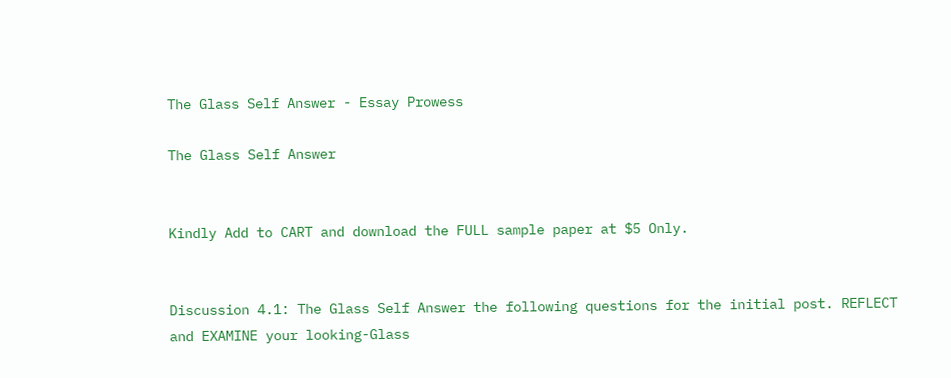The Glass Self Answer - Essay Prowess

The Glass Self Answer


Kindly Add to CART and download the FULL sample paper at $5 Only.


Discussion 4.1: The Glass Self Answer the following questions for the initial post. REFLECT and EXAMINE your looking-Glass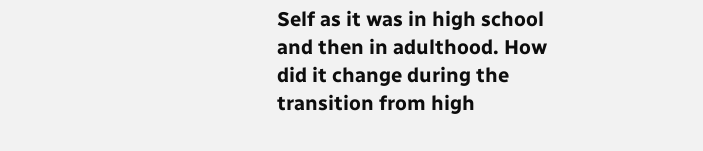Self as it was in high school and then in adulthood. How did it change during the transition from high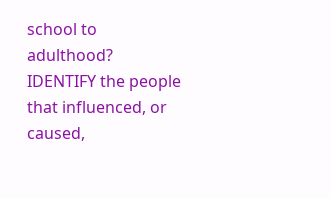school to adulthood? IDENTIFY the people that influenced, or caused,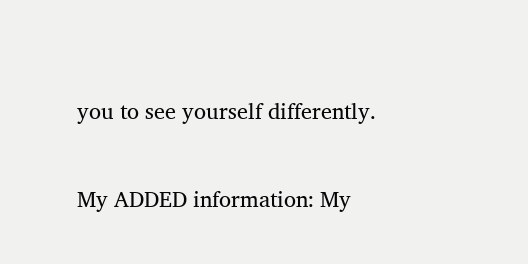you to see yourself differently.

My ADDED information: My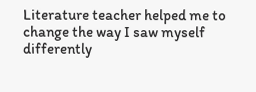Literature teacher helped me to change the way I saw myself differently